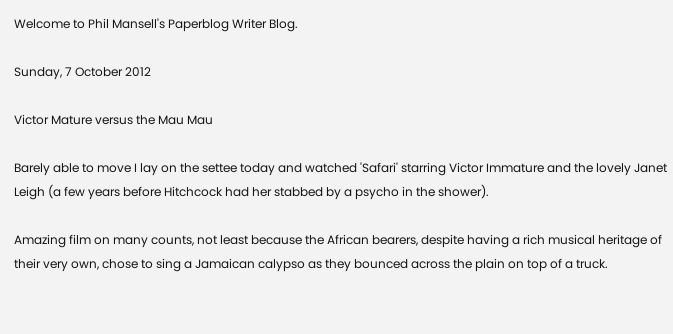Welcome to Phil Mansell's Paperblog Writer Blog.

Sunday, 7 October 2012

Victor Mature versus the Mau Mau

Barely able to move I lay on the settee today and watched 'Safari' starring Victor Immature and the lovely Janet Leigh (a few years before Hitchcock had her stabbed by a psycho in the shower).

Amazing film on many counts, not least because the African bearers, despite having a rich musical heritage of their very own, chose to sing a Jamaican calypso as they bounced across the plain on top of a truck.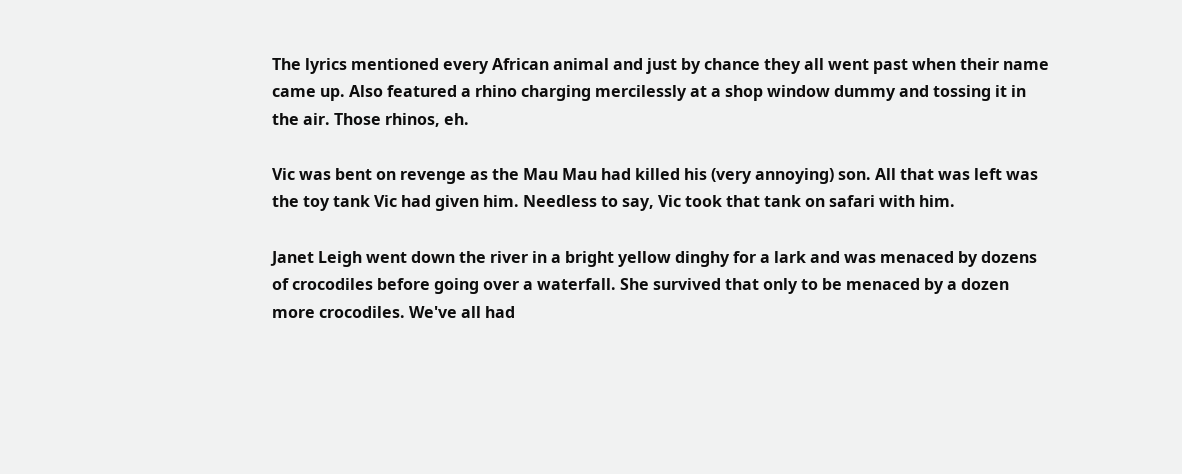The lyrics mentioned every African animal and just by chance they all went past when their name came up. Also featured a rhino charging mercilessly at a shop window dummy and tossing it in the air. Those rhinos, eh.

Vic was bent on revenge as the Mau Mau had killed his (very annoying) son. All that was left was the toy tank Vic had given him. Needless to say, Vic took that tank on safari with him.

Janet Leigh went down the river in a bright yellow dinghy for a lark and was menaced by dozens of crocodiles before going over a waterfall. She survived that only to be menaced by a dozen more crocodiles. We've all had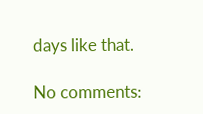days like that.

No comments: